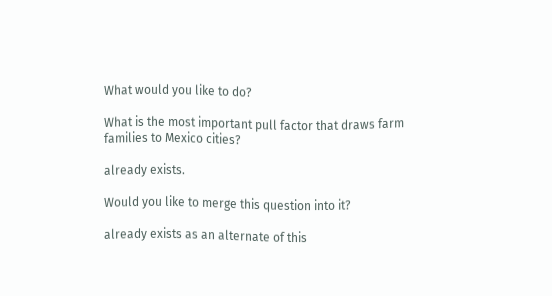What would you like to do?

What is the most important pull factor that draws farm families to Mexico cities?

already exists.

Would you like to merge this question into it?

already exists as an alternate of this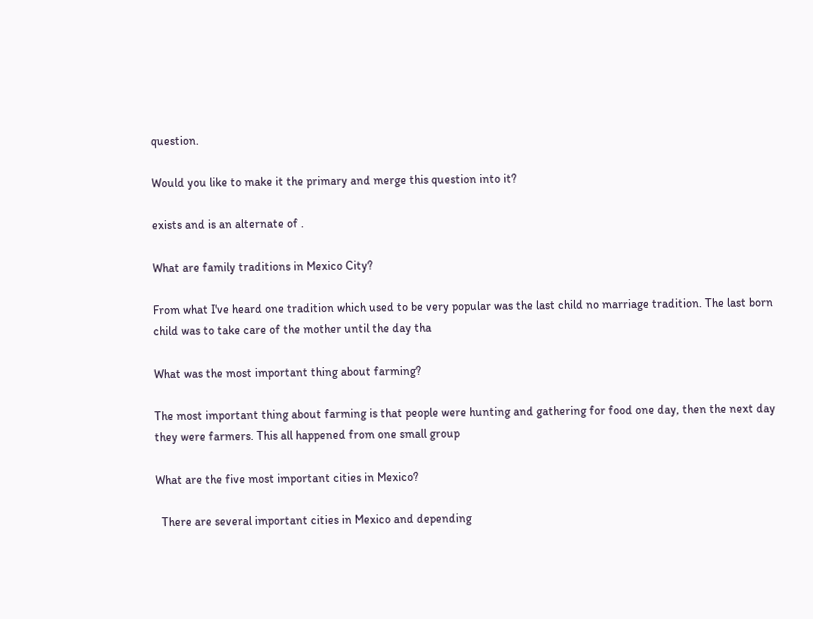question.

Would you like to make it the primary and merge this question into it?

exists and is an alternate of .

What are family traditions in Mexico City?

From what I've heard one tradition which used to be very popular was the last child no marriage tradition. The last born child was to take care of the mother until the day tha

What was the most important thing about farming?

The most important thing about farming is that people were hunting and gathering for food one day, then the next day they were farmers. This all happened from one small group

What are the five most important cities in Mexico?

  There are several important cities in Mexico and depending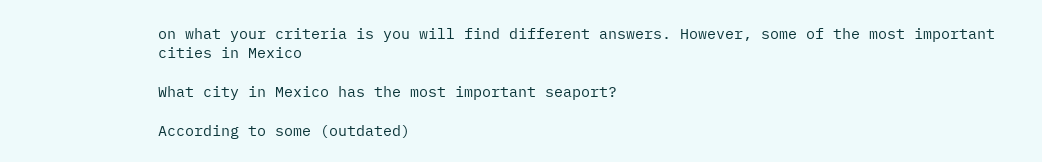on what your criteria is you will find different answers. However, some of the most important cities in Mexico

What city in Mexico has the most important seaport?

According to some (outdated)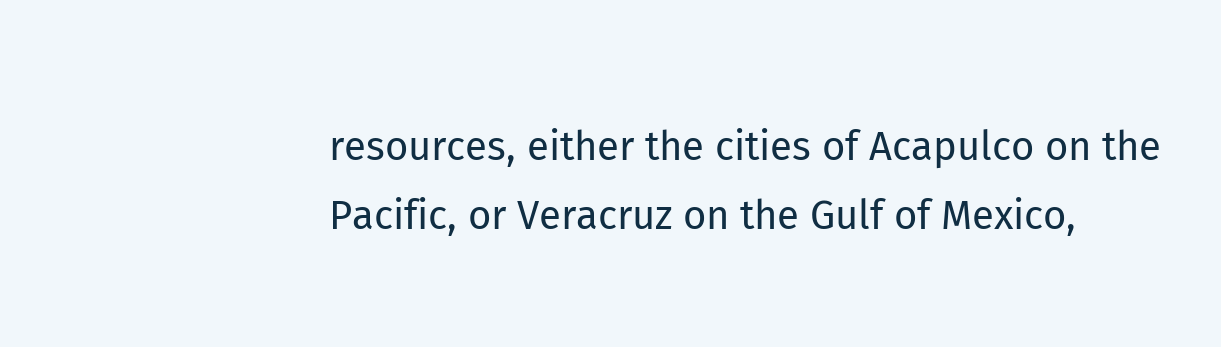resources, either the cities of Acapulco on the Pacific, or Veracruz on the Gulf of Mexico,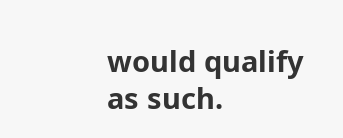would qualify as such.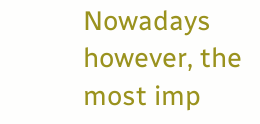Nowadays however, the most imp